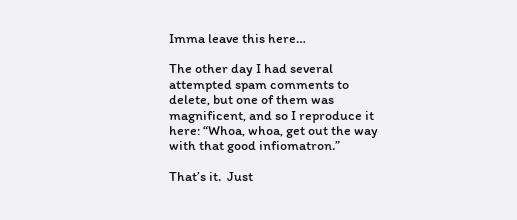Imma leave this here…

The other day I had several attempted spam comments to delete, but one of them was magnificent, and so I reproduce it here: “Whoa, whoa, get out the way with that good infiomatron.”

That’s it.  Just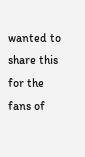wanted to share this for the fans of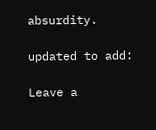absurdity.

updated to add:

Leave a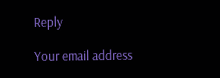Reply

Your email address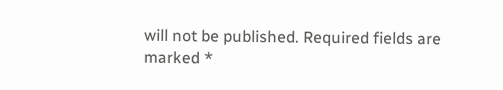will not be published. Required fields are marked *